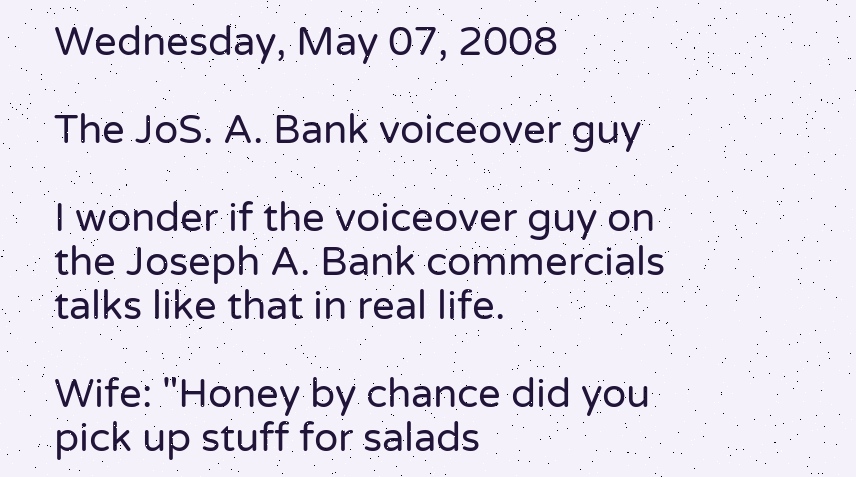Wednesday, May 07, 2008

The JoS. A. Bank voiceover guy

I wonder if the voiceover guy on the Joseph A. Bank commercials talks like that in real life.

Wife: "Honey by chance did you pick up stuff for salads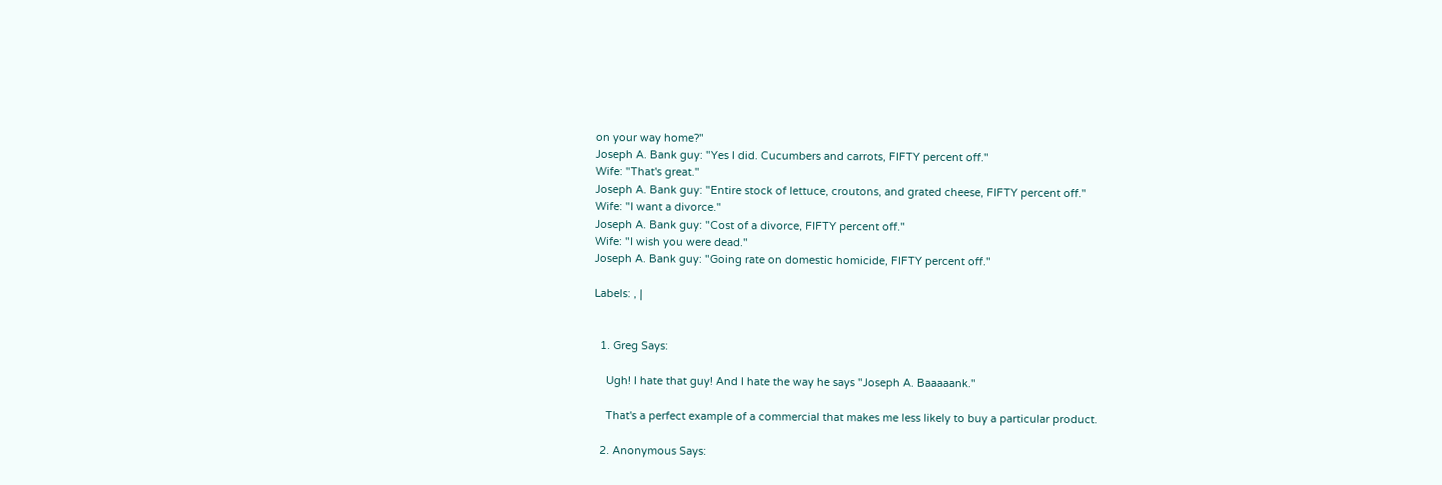on your way home?"
Joseph A. Bank guy: "Yes I did. Cucumbers and carrots, FIFTY percent off."
Wife: "That's great."
Joseph A. Bank guy: "Entire stock of lettuce, croutons, and grated cheese, FIFTY percent off."
Wife: "I want a divorce."
Joseph A. Bank guy: "Cost of a divorce, FIFTY percent off."
Wife: "I wish you were dead."
Joseph A. Bank guy: "Going rate on domestic homicide, FIFTY percent off."

Labels: , |


  1. Greg Says:

    Ugh! I hate that guy! And I hate the way he says "Joseph A. Baaaaank."

    That's a perfect example of a commercial that makes me less likely to buy a particular product.

  2. Anonymous Says: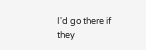I'd go there if they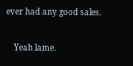ever had any good sales.

    Yeah lame.